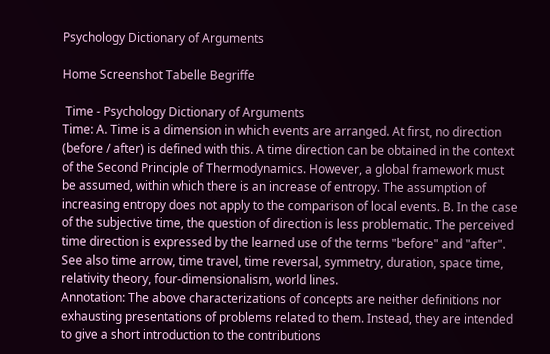Psychology Dictionary of Arguments

Home Screenshot Tabelle Begriffe

 Time - Psychology Dictionary of Arguments
Time: A. Time is a dimension in which events are arranged. At first, no direction (before / after) is defined with this. A time direction can be obtained in the context of the Second Principle of Thermodynamics. However, a global framework must be assumed, within which there is an increase of entropy. The assumption of increasing entropy does not apply to the comparison of local events. B. In the case of the subjective time, the question of direction is less problematic. The perceived time direction is expressed by the learned use of the terms "before" and "after". See also time arrow, time travel, time reversal, symmetry, duration, space time, relativity theory, four-dimensionalism, world lines.
Annotation: The above characterizations of concepts are neither definitions nor exhausting presentations of problems related to them. Instead, they are intended to give a short introduction to the contributions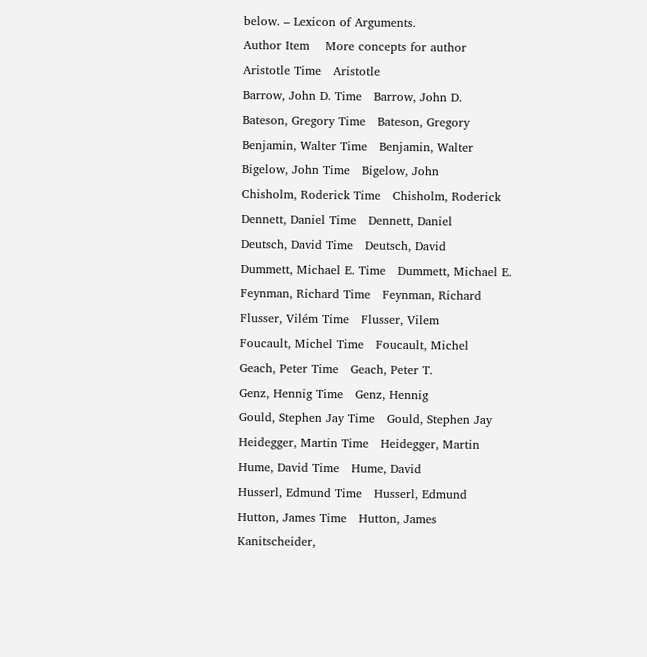below. – Lexicon of Arguments.
Author Item    More concepts for author
Aristotle Time   Aristotle
Barrow, John D. Time   Barrow, John D.
Bateson, Gregory Time   Bateson, Gregory
Benjamin, Walter Time   Benjamin, Walter
Bigelow, John Time   Bigelow, John
Chisholm, Roderick Time   Chisholm, Roderick
Dennett, Daniel Time   Dennett, Daniel
Deutsch, David Time   Deutsch, David
Dummett, Michael E. Time   Dummett, Michael E.
Feynman, Richard Time   Feynman, Richard
Flusser, Vilém Time   Flusser, Vilem
Foucault, Michel Time   Foucault, Michel
Geach, Peter Time   Geach, Peter T.
Genz, Hennig Time   Genz, Hennig
Gould, Stephen Jay Time   Gould, Stephen Jay
Heidegger, Martin Time   Heidegger, Martin
Hume, David Time   Hume, David
Husserl, Edmund Time   Husserl, Edmund
Hutton, James Time   Hutton, James
Kanitscheider,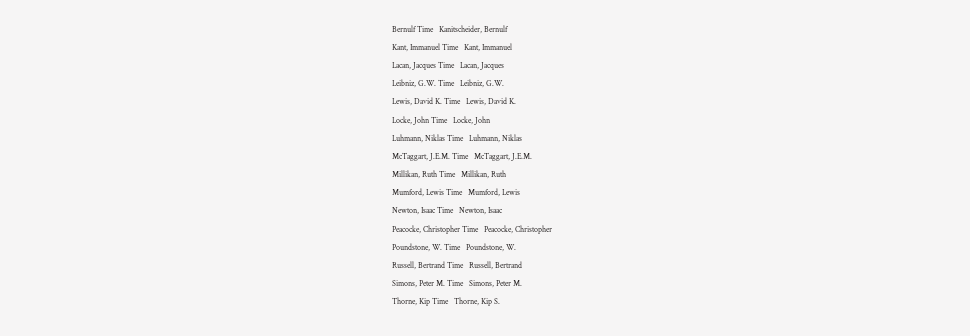Bernulf Time   Kanitscheider, Bernulf
Kant, Immanuel Time   Kant, Immanuel
Lacan, Jacques Time   Lacan, Jacques
Leibniz, G.W. Time   Leibniz, G.W.
Lewis, David K. Time   Lewis, David K.
Locke, John Time   Locke, John
Luhmann, Niklas Time   Luhmann, Niklas
McTaggart, J.E.M. Time   McTaggart, J.E.M.
Millikan, Ruth Time   Millikan, Ruth
Mumford, Lewis Time   Mumford, Lewis
Newton, Isaac Time   Newton, Isaac
Peacocke, Christopher Time   Peacocke, Christopher
Poundstone, W. Time   Poundstone, W.
Russell, Bertrand Time   Russell, Bertrand
Simons, Peter M. Time   Simons, Peter M.
Thorne, Kip Time   Thorne, Kip S.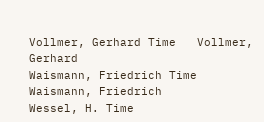Vollmer, Gerhard Time   Vollmer, Gerhard
Waismann, Friedrich Time   Waismann, Friedrich
Wessel, H. Time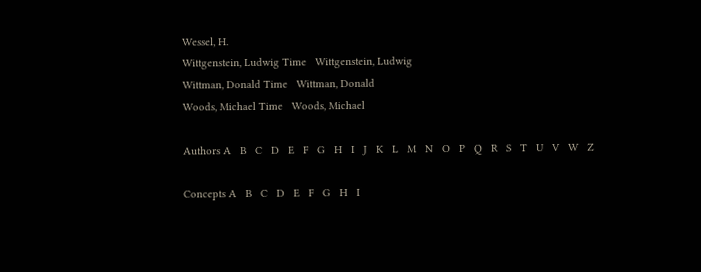Wessel, H.
Wittgenstein, Ludwig Time   Wittgenstein, Ludwig
Wittman, Donald Time   Wittman, Donald
Woods, Michael Time   Woods, Michael

Authors A   B   C   D   E   F   G   H   I   J   K   L   M   N   O   P   Q   R   S   T   U   V   W   Z

Concepts A   B   C   D   E   F   G   H   I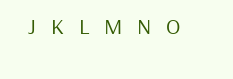J   K   L   M   N   O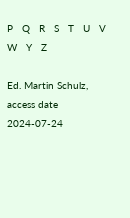P   Q   R   S   T   U   V   W   Y   Z

Ed. Martin Schulz, access date 2024-07-24